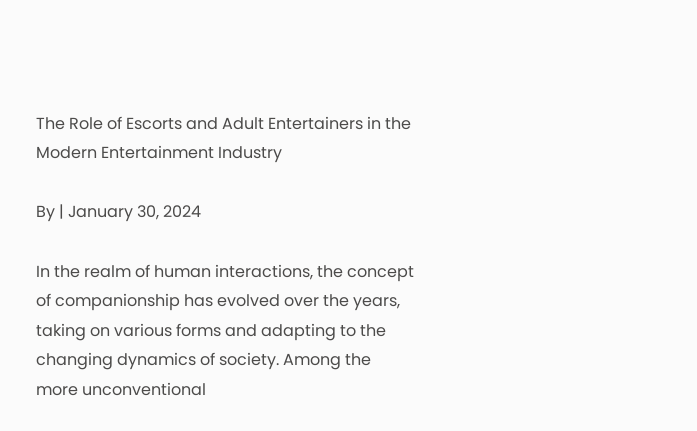The Role of Escorts and Adult Entertainers in the Modern Entertainment Industry

By | January 30, 2024

In the realm of human interactions, the concept of companionship has evolved over the years, taking on various forms and adapting to the changing dynamics of society. Among the more unconventional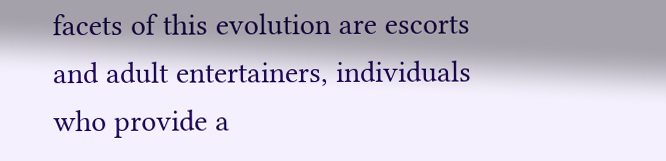facets of this evolution are escorts and adult entertainers, individuals who provide a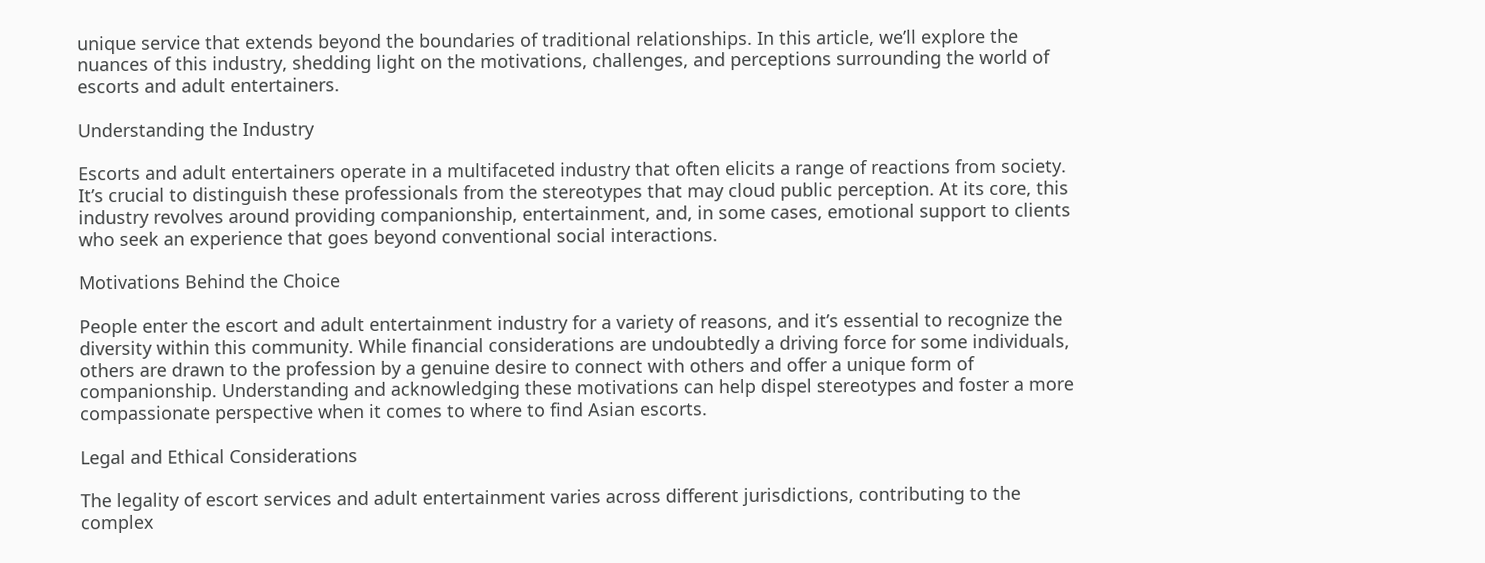unique service that extends beyond the boundaries of traditional relationships. In this article, we’ll explore the nuances of this industry, shedding light on the motivations, challenges, and perceptions surrounding the world of escorts and adult entertainers.

Understanding the Industry

Escorts and adult entertainers operate in a multifaceted industry that often elicits a range of reactions from society. It’s crucial to distinguish these professionals from the stereotypes that may cloud public perception. At its core, this industry revolves around providing companionship, entertainment, and, in some cases, emotional support to clients who seek an experience that goes beyond conventional social interactions.

Motivations Behind the Choice

People enter the escort and adult entertainment industry for a variety of reasons, and it’s essential to recognize the diversity within this community. While financial considerations are undoubtedly a driving force for some individuals, others are drawn to the profession by a genuine desire to connect with others and offer a unique form of companionship. Understanding and acknowledging these motivations can help dispel stereotypes and foster a more compassionate perspective when it comes to where to find Asian escorts.

Legal and Ethical Considerations

The legality of escort services and adult entertainment varies across different jurisdictions, contributing to the complex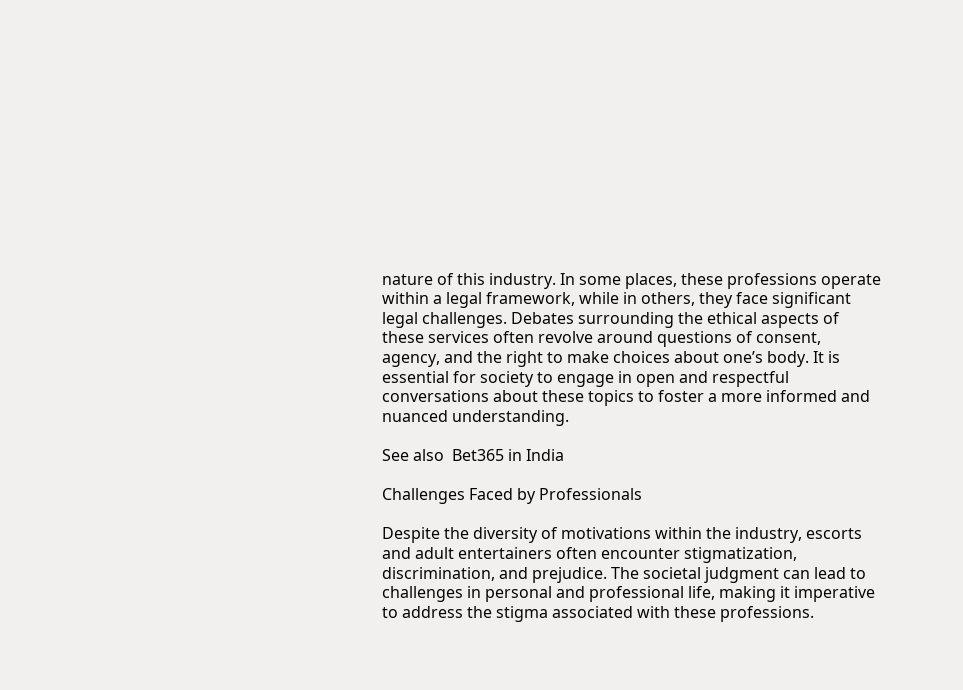nature of this industry. In some places, these professions operate within a legal framework, while in others, they face significant legal challenges. Debates surrounding the ethical aspects of these services often revolve around questions of consent, agency, and the right to make choices about one’s body. It is essential for society to engage in open and respectful conversations about these topics to foster a more informed and nuanced understanding.

See also  Bet365 in India

Challenges Faced by Professionals

Despite the diversity of motivations within the industry, escorts and adult entertainers often encounter stigmatization, discrimination, and prejudice. The societal judgment can lead to challenges in personal and professional life, making it imperative to address the stigma associated with these professions.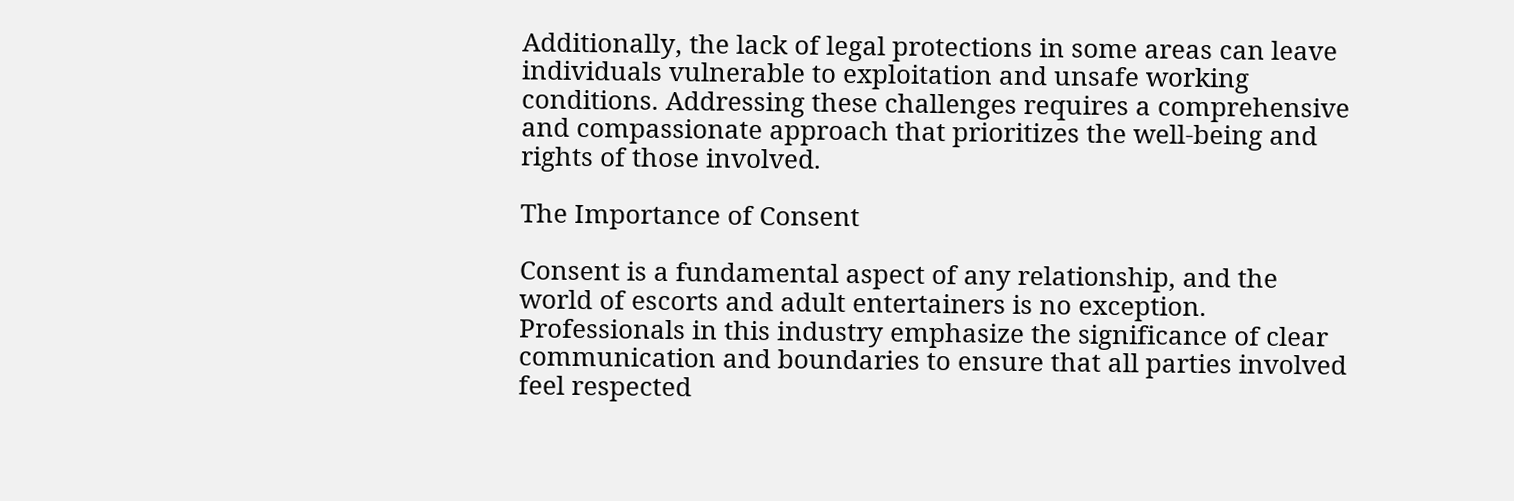Additionally, the lack of legal protections in some areas can leave individuals vulnerable to exploitation and unsafe working conditions. Addressing these challenges requires a comprehensive and compassionate approach that prioritizes the well-being and rights of those involved.

The Importance of Consent

Consent is a fundamental aspect of any relationship, and the world of escorts and adult entertainers is no exception. Professionals in this industry emphasize the significance of clear communication and boundaries to ensure that all parties involved feel respected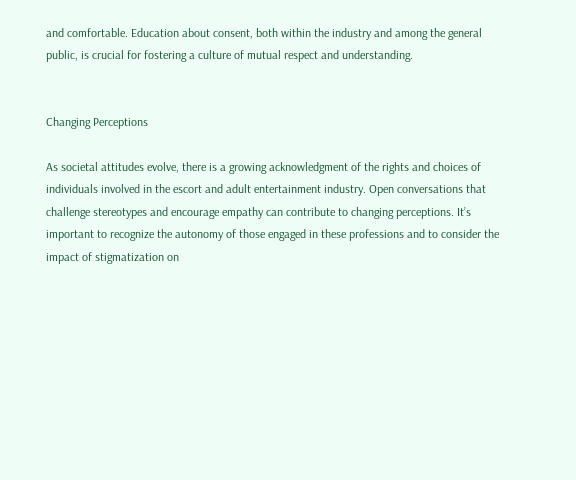and comfortable. Education about consent, both within the industry and among the general public, is crucial for fostering a culture of mutual respect and understanding.


Changing Perceptions

As societal attitudes evolve, there is a growing acknowledgment of the rights and choices of individuals involved in the escort and adult entertainment industry. Open conversations that challenge stereotypes and encourage empathy can contribute to changing perceptions. It’s important to recognize the autonomy of those engaged in these professions and to consider the impact of stigmatization on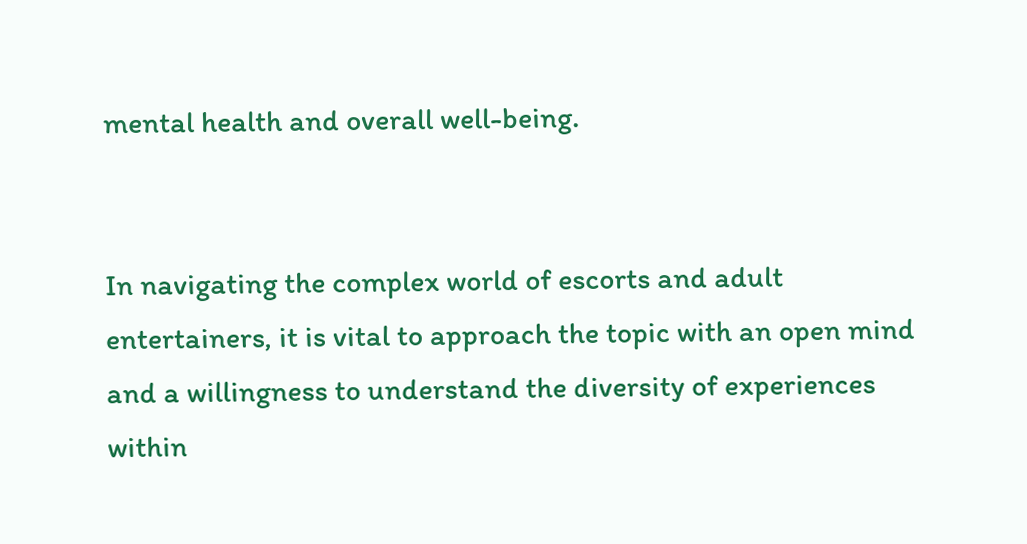mental health and overall well-being.


In navigating the complex world of escorts and adult entertainers, it is vital to approach the topic with an open mind and a willingness to understand the diversity of experiences within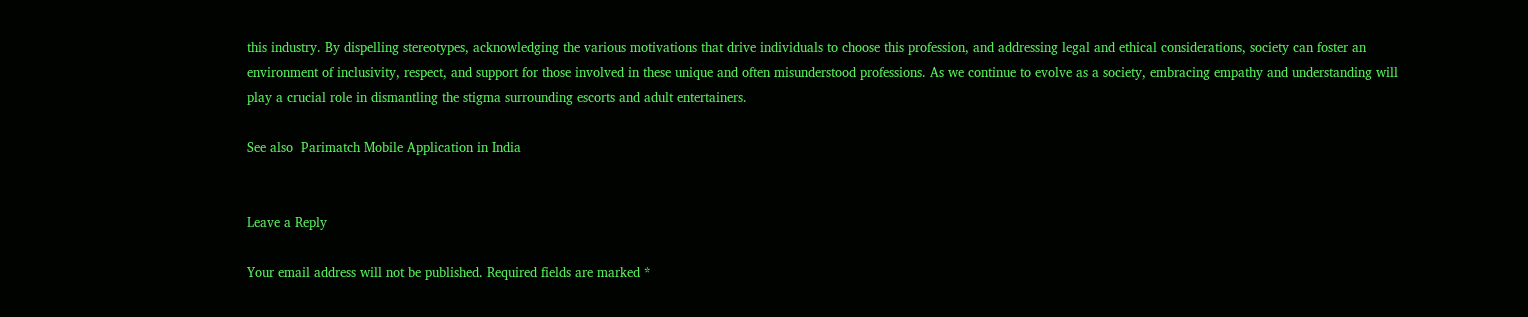this industry. By dispelling stereotypes, acknowledging the various motivations that drive individuals to choose this profession, and addressing legal and ethical considerations, society can foster an environment of inclusivity, respect, and support for those involved in these unique and often misunderstood professions. As we continue to evolve as a society, embracing empathy and understanding will play a crucial role in dismantling the stigma surrounding escorts and adult entertainers.

See also  Parimatch Mobile Application in India


Leave a Reply

Your email address will not be published. Required fields are marked *